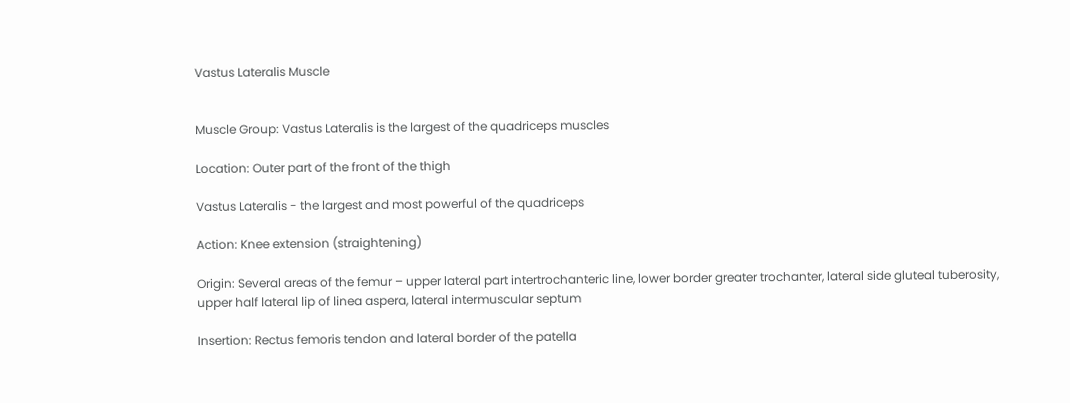Vastus Lateralis Muscle


Muscle Group: Vastus Lateralis is the largest of the quadriceps muscles

Location: Outer part of the front of the thigh

Vastus Lateralis - the largest and most powerful of the quadriceps

Action: Knee extension (straightening)

Origin: Several areas of the femur – upper lateral part intertrochanteric line, lower border greater trochanter, lateral side gluteal tuberosity, upper half lateral lip of linea aspera, lateral intermuscular septum

Insertion: Rectus femoris tendon and lateral border of the patella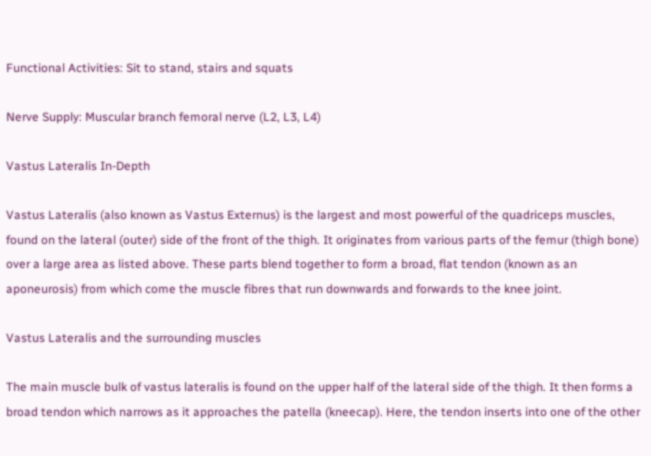Functional Activities: Sit to stand, stairs and squats

Nerve Supply: Muscular branch femoral nerve (L2, L3, L4)

Vastus Lateralis In-Depth

Vastus Lateralis (also known as Vastus Externus) is the largest and most powerful of the quadriceps muscles, found on the lateral (outer) side of the front of the thigh. It originates from various parts of the femur (thigh bone) over a large area as listed above. These parts blend together to form a broad, flat tendon (known as an aponeurosis) from which come the muscle fibres that run downwards and forwards to the knee joint.

Vastus Lateralis and the surrounding muscles

The main muscle bulk of vastus lateralis is found on the upper half of the lateral side of the thigh. It then forms a broad tendon which narrows as it approaches the patella (kneecap). Here, the tendon inserts into one of the other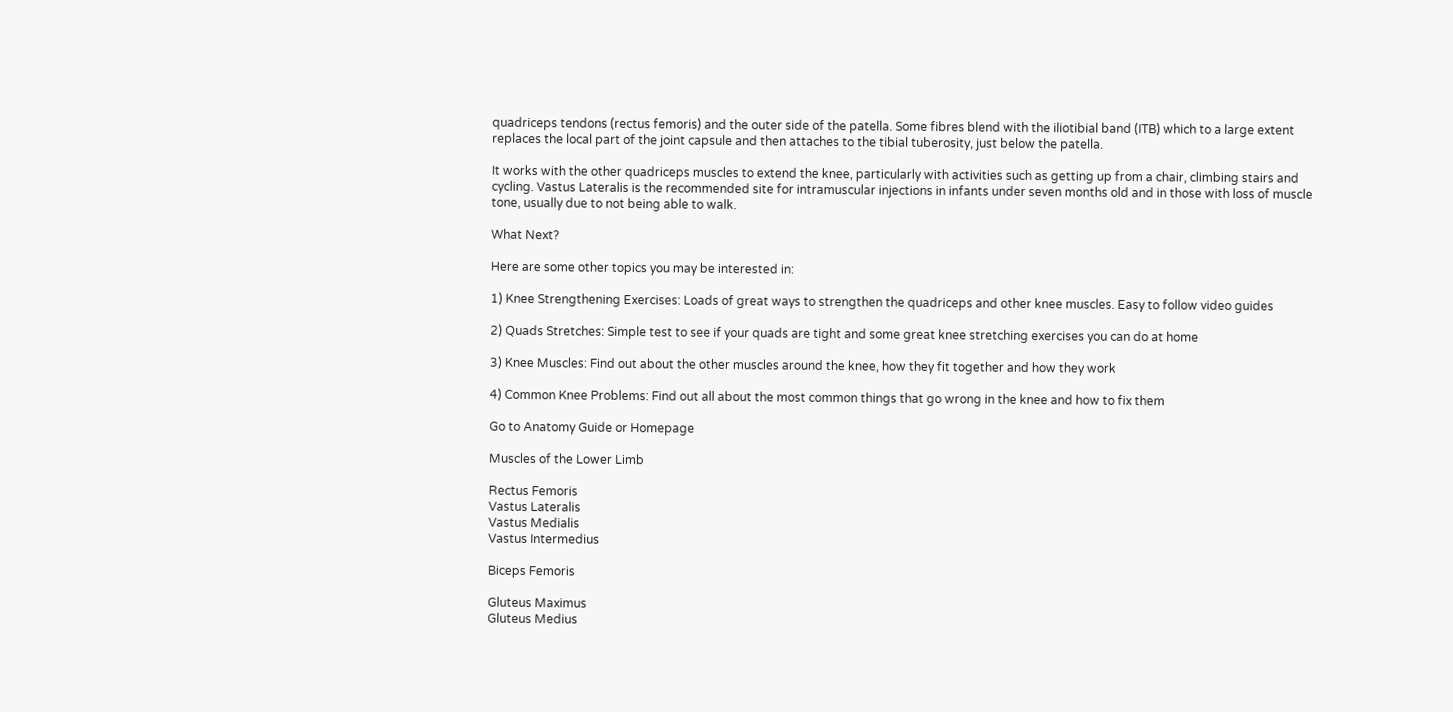quadriceps tendons (rectus femoris) and the outer side of the patella. Some fibres blend with the iliotibial band (ITB) which to a large extent replaces the local part of the joint capsule and then attaches to the tibial tuberosity, just below the patella.

It works with the other quadriceps muscles to extend the knee, particularly with activities such as getting up from a chair, climbing stairs and cycling. Vastus Lateralis is the recommended site for intramuscular injections in infants under seven months old and in those with loss of muscle tone, usually due to not being able to walk.

What Next?

Here are some other topics you may be interested in:

1) Knee Strengthening Exercises: Loads of great ways to strengthen the quadriceps and other knee muscles. Easy to follow video guides

2) Quads Stretches: Simple test to see if your quads are tight and some great knee stretching exercises you can do at home

3) Knee Muscles: Find out about the other muscles around the knee, how they fit together and how they work

4) Common Knee Problems: Find out all about the most common things that go wrong in the knee and how to fix them

Go to Anatomy Guide or Homepage

Muscles of the Lower Limb

Rectus Femoris
Vastus Lateralis
Vastus Medialis
Vastus Intermedius

Biceps Femoris

Gluteus Maximus
Gluteus Medius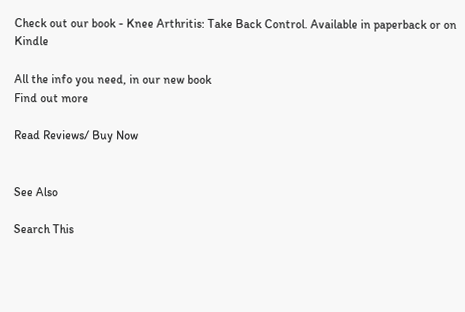Check out our book - Knee Arthritis: Take Back Control. Available in paperback or on Kindle

All the info you need, in our new book
Find out more

Read Reviews/ Buy Now


See Also

Search This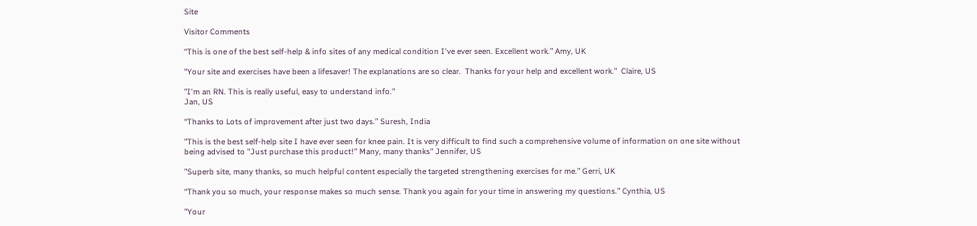Site

Visitor Comments

“This is one of the best self-help & info sites of any medical condition I've ever seen. Excellent work.” Amy, UK

"Your site and exercises have been a lifesaver! The explanations are so clear.  Thanks for your help and excellent work."  Claire, US

"I'm an RN. This is really useful, easy to understand info."
Jan, US

“Thanks to Lots of improvement after just two days.” Suresh, India

"This is the best self-help site I have ever seen for knee pain. It is very difficult to find such a comprehensive volume of information on one site without being advised to "Just purchase this product!" Many, many thanks" Jennifer, US

"Superb site, many thanks, so much helpful content especially the targeted strengthening exercises for me.” Gerri, UK

“Thank you so much, your response makes so much sense. Thank you again for your time in answering my questions.” Cynthia, US

"Your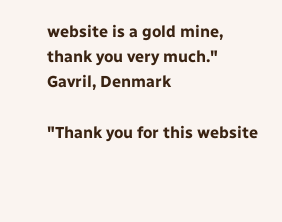website is a gold mine, thank you very much."
Gavril, Denmark

"Thank you for this website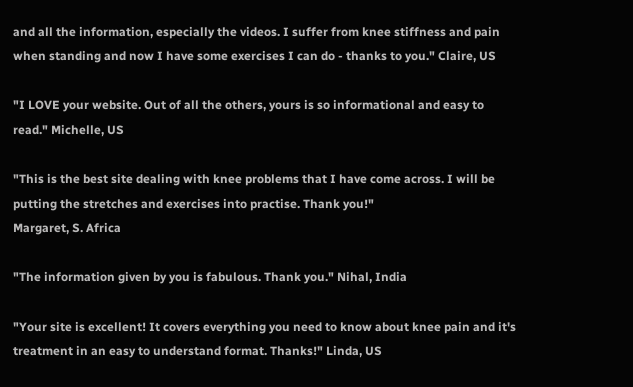and all the information, especially the videos. I suffer from knee stiffness and pain when standing and now I have some exercises I can do - thanks to you." Claire, US

"I LOVE your website. Out of all the others, yours is so informational and easy to read." Michelle, US

"This is the best site dealing with knee problems that I have come across. I will be putting the stretches and exercises into practise. Thank you!"
Margaret, S. Africa

"The information given by you is fabulous. Thank you." Nihal, India

"Your site is excellent! It covers everything you need to know about knee pain and it's treatment in an easy to understand format. Thanks!" Linda, US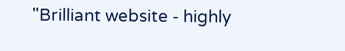"Brilliant website - highly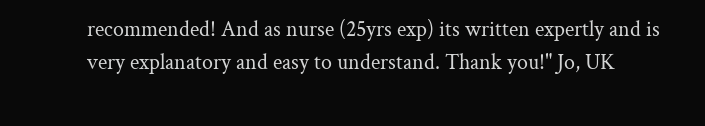recommended! And as nurse (25yrs exp) its written expertly and is very explanatory and easy to understand. Thank you!" Jo, UK